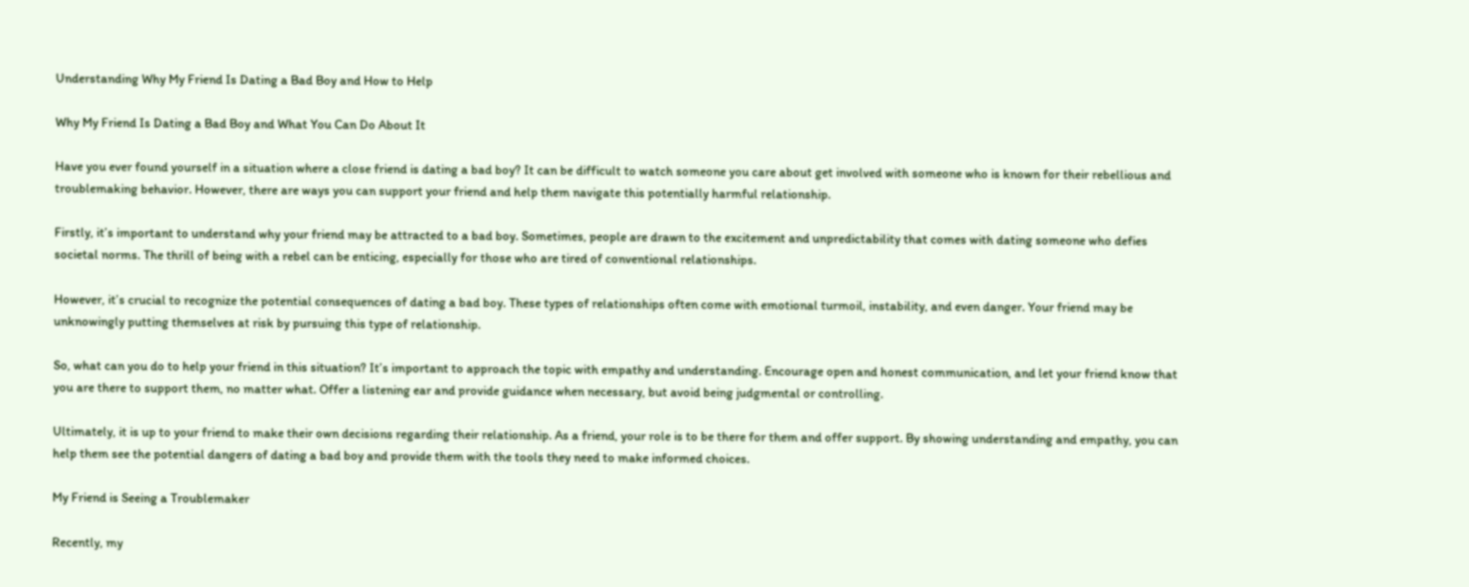Understanding Why My Friend Is Dating a Bad Boy and How to Help

Why My Friend Is Dating a Bad Boy and What You Can Do About It

Have you ever found yourself in a situation where a close friend is dating a bad boy? It can be difficult to watch someone you care about get involved with someone who is known for their rebellious and troublemaking behavior. However, there are ways you can support your friend and help them navigate this potentially harmful relationship.

Firstly, it’s important to understand why your friend may be attracted to a bad boy. Sometimes, people are drawn to the excitement and unpredictability that comes with dating someone who defies societal norms. The thrill of being with a rebel can be enticing, especially for those who are tired of conventional relationships.

However, it’s crucial to recognize the potential consequences of dating a bad boy. These types of relationships often come with emotional turmoil, instability, and even danger. Your friend may be unknowingly putting themselves at risk by pursuing this type of relationship.

So, what can you do to help your friend in this situation? It’s important to approach the topic with empathy and understanding. Encourage open and honest communication, and let your friend know that you are there to support them, no matter what. Offer a listening ear and provide guidance when necessary, but avoid being judgmental or controlling.

Ultimately, it is up to your friend to make their own decisions regarding their relationship. As a friend, your role is to be there for them and offer support. By showing understanding and empathy, you can help them see the potential dangers of dating a bad boy and provide them with the tools they need to make informed choices.

My Friend is Seeing a Troublemaker

Recently, my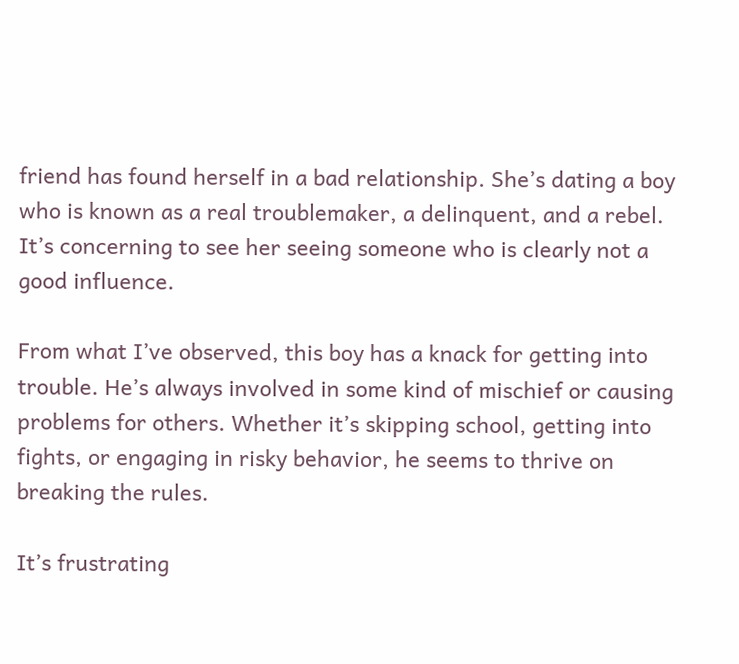friend has found herself in a bad relationship. She’s dating a boy who is known as a real troublemaker, a delinquent, and a rebel. It’s concerning to see her seeing someone who is clearly not a good influence.

From what I’ve observed, this boy has a knack for getting into trouble. He’s always involved in some kind of mischief or causing problems for others. Whether it’s skipping school, getting into fights, or engaging in risky behavior, he seems to thrive on breaking the rules.

It’s frustrating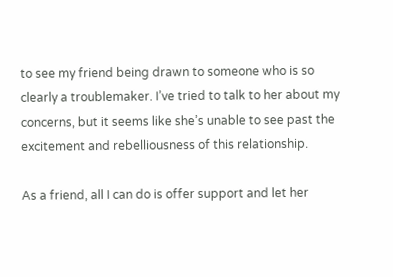to see my friend being drawn to someone who is so clearly a troublemaker. I’ve tried to talk to her about my concerns, but it seems like she’s unable to see past the excitement and rebelliousness of this relationship.

As a friend, all I can do is offer support and let her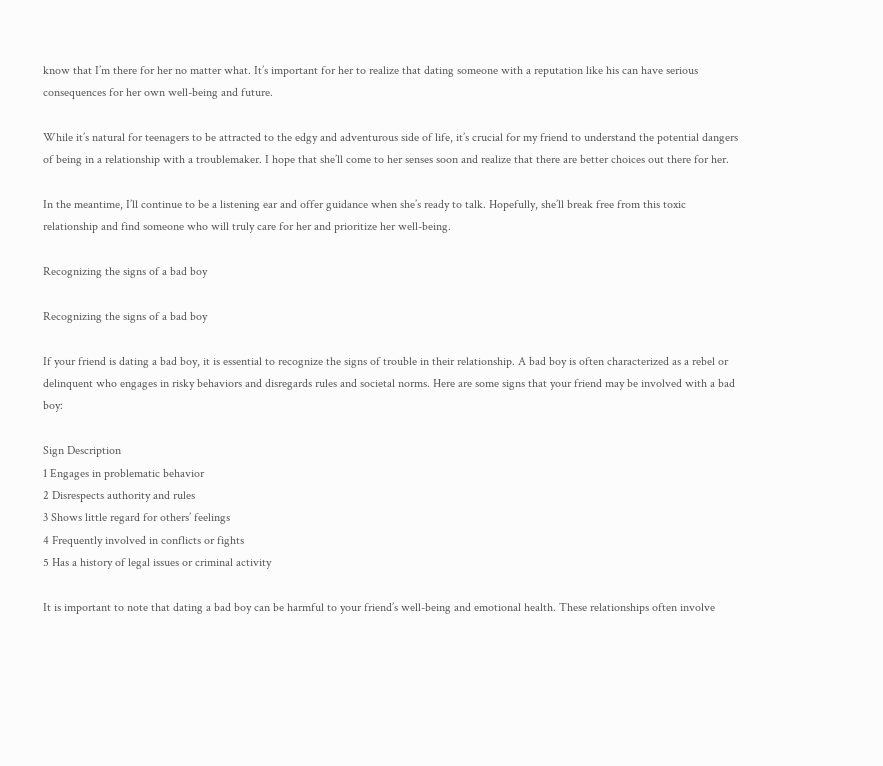know that I’m there for her no matter what. It’s important for her to realize that dating someone with a reputation like his can have serious consequences for her own well-being and future.

While it’s natural for teenagers to be attracted to the edgy and adventurous side of life, it’s crucial for my friend to understand the potential dangers of being in a relationship with a troublemaker. I hope that she’ll come to her senses soon and realize that there are better choices out there for her.

In the meantime, I’ll continue to be a listening ear and offer guidance when she’s ready to talk. Hopefully, she’ll break free from this toxic relationship and find someone who will truly care for her and prioritize her well-being.

Recognizing the signs of a bad boy

Recognizing the signs of a bad boy

If your friend is dating a bad boy, it is essential to recognize the signs of trouble in their relationship. A bad boy is often characterized as a rebel or delinquent who engages in risky behaviors and disregards rules and societal norms. Here are some signs that your friend may be involved with a bad boy:

Sign Description
1 Engages in problematic behavior
2 Disrespects authority and rules
3 Shows little regard for others’ feelings
4 Frequently involved in conflicts or fights
5 Has a history of legal issues or criminal activity

It is important to note that dating a bad boy can be harmful to your friend’s well-being and emotional health. These relationships often involve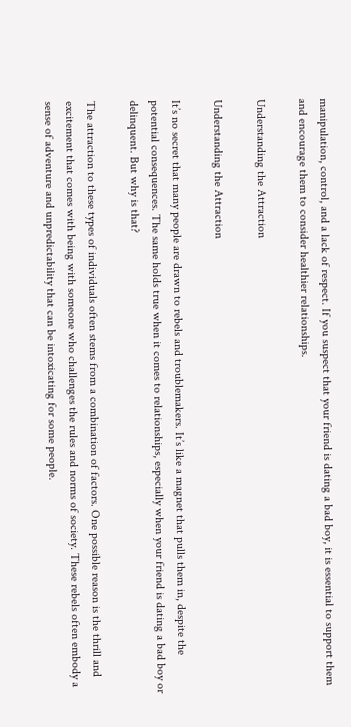manipulation, control, and a lack of respect. If you suspect that your friend is dating a bad boy, it is essential to support them and encourage them to consider healthier relationships.

Understanding the Attraction

Understanding the Attraction

It’s no secret that many people are drawn to rebels and troublemakers. It’s like a magnet that pulls them in, despite the potential consequences. The same holds true when it comes to relationships, especially when your friend is dating a bad boy or delinquent. But why is that?

The attraction to these types of individuals often stems from a combination of factors. One possible reason is the thrill and excitement that comes with being with someone who challenges the rules and norms of society. These rebels often embody a sense of adventure and unpredictability that can be intoxicating for some people.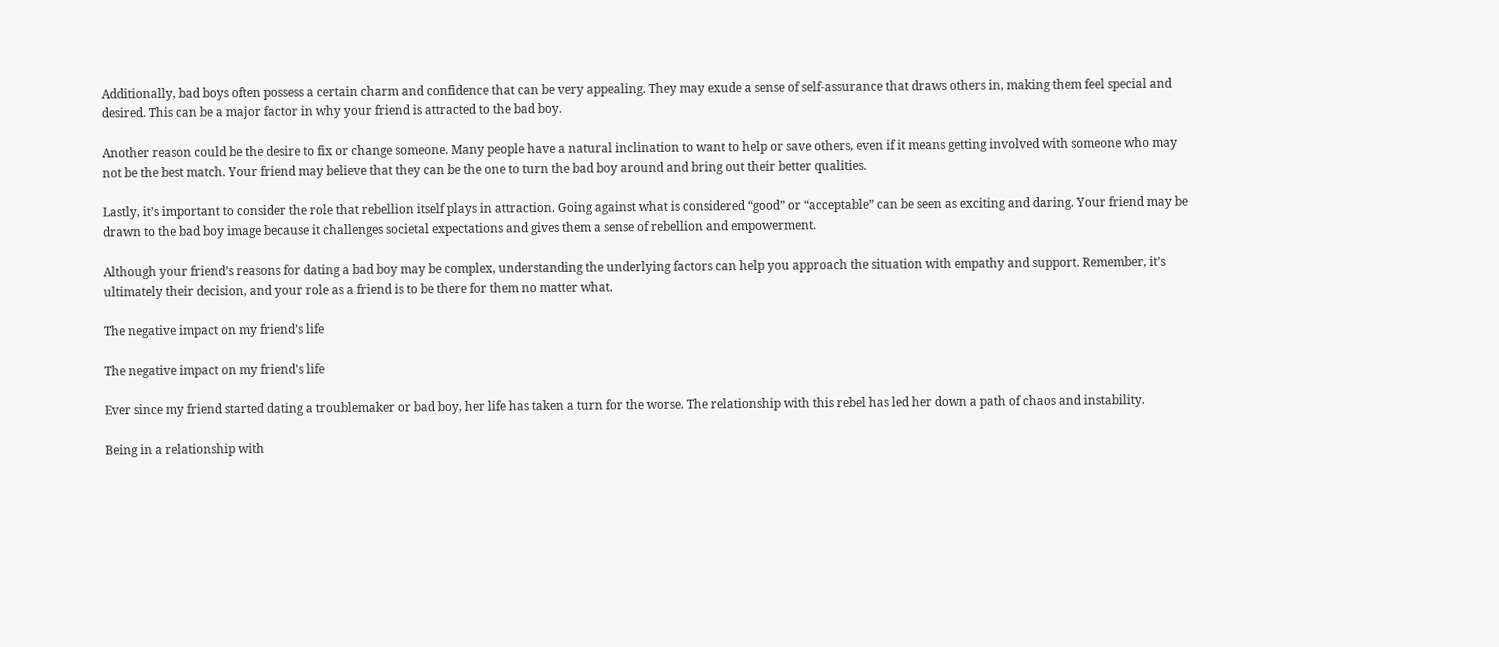Additionally, bad boys often possess a certain charm and confidence that can be very appealing. They may exude a sense of self-assurance that draws others in, making them feel special and desired. This can be a major factor in why your friend is attracted to the bad boy.

Another reason could be the desire to fix or change someone. Many people have a natural inclination to want to help or save others, even if it means getting involved with someone who may not be the best match. Your friend may believe that they can be the one to turn the bad boy around and bring out their better qualities.

Lastly, it’s important to consider the role that rebellion itself plays in attraction. Going against what is considered “good” or “acceptable” can be seen as exciting and daring. Your friend may be drawn to the bad boy image because it challenges societal expectations and gives them a sense of rebellion and empowerment.

Although your friend’s reasons for dating a bad boy may be complex, understanding the underlying factors can help you approach the situation with empathy and support. Remember, it’s ultimately their decision, and your role as a friend is to be there for them no matter what.

The negative impact on my friend’s life

The negative impact on my friend's life

Ever since my friend started dating a troublemaker or bad boy, her life has taken a turn for the worse. The relationship with this rebel has led her down a path of chaos and instability.

Being in a relationship with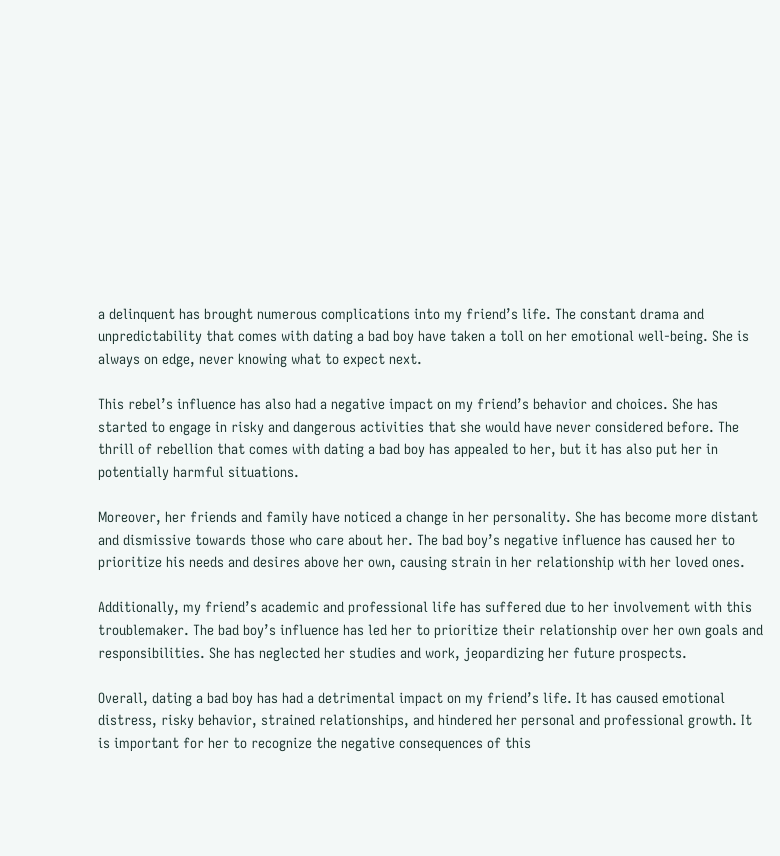a delinquent has brought numerous complications into my friend’s life. The constant drama and unpredictability that comes with dating a bad boy have taken a toll on her emotional well-being. She is always on edge, never knowing what to expect next.

This rebel’s influence has also had a negative impact on my friend’s behavior and choices. She has started to engage in risky and dangerous activities that she would have never considered before. The thrill of rebellion that comes with dating a bad boy has appealed to her, but it has also put her in potentially harmful situations.

Moreover, her friends and family have noticed a change in her personality. She has become more distant and dismissive towards those who care about her. The bad boy’s negative influence has caused her to prioritize his needs and desires above her own, causing strain in her relationship with her loved ones.

Additionally, my friend’s academic and professional life has suffered due to her involvement with this troublemaker. The bad boy’s influence has led her to prioritize their relationship over her own goals and responsibilities. She has neglected her studies and work, jeopardizing her future prospects.

Overall, dating a bad boy has had a detrimental impact on my friend’s life. It has caused emotional distress, risky behavior, strained relationships, and hindered her personal and professional growth. It is important for her to recognize the negative consequences of this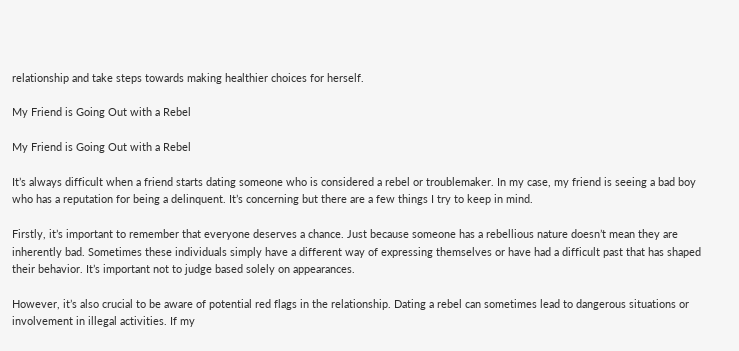relationship and take steps towards making healthier choices for herself.

My Friend is Going Out with a Rebel

My Friend is Going Out with a Rebel

It’s always difficult when a friend starts dating someone who is considered a rebel or troublemaker. In my case, my friend is seeing a bad boy who has a reputation for being a delinquent. It’s concerning but there are a few things I try to keep in mind.

Firstly, it’s important to remember that everyone deserves a chance. Just because someone has a rebellious nature doesn’t mean they are inherently bad. Sometimes these individuals simply have a different way of expressing themselves or have had a difficult past that has shaped their behavior. It’s important not to judge based solely on appearances.

However, it’s also crucial to be aware of potential red flags in the relationship. Dating a rebel can sometimes lead to dangerous situations or involvement in illegal activities. If my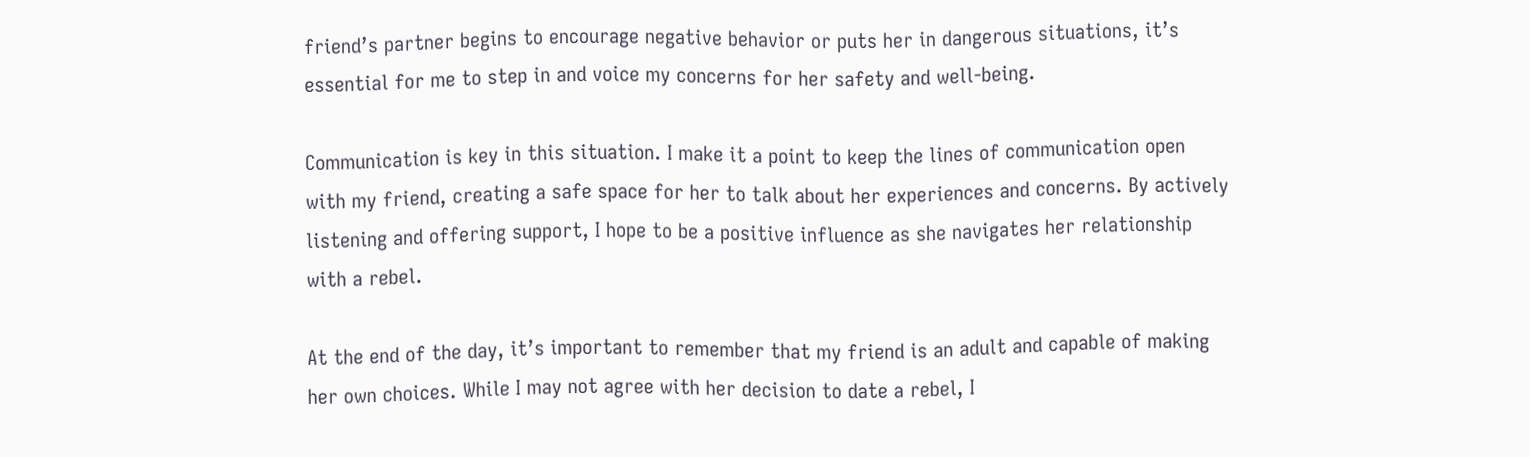friend’s partner begins to encourage negative behavior or puts her in dangerous situations, it’s essential for me to step in and voice my concerns for her safety and well-being.

Communication is key in this situation. I make it a point to keep the lines of communication open with my friend, creating a safe space for her to talk about her experiences and concerns. By actively listening and offering support, I hope to be a positive influence as she navigates her relationship with a rebel.

At the end of the day, it’s important to remember that my friend is an adult and capable of making her own choices. While I may not agree with her decision to date a rebel, I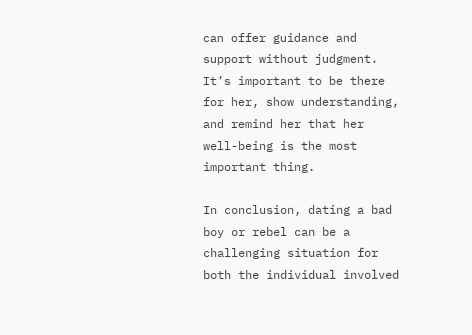can offer guidance and support without judgment. It’s important to be there for her, show understanding, and remind her that her well-being is the most important thing.

In conclusion, dating a bad boy or rebel can be a challenging situation for both the individual involved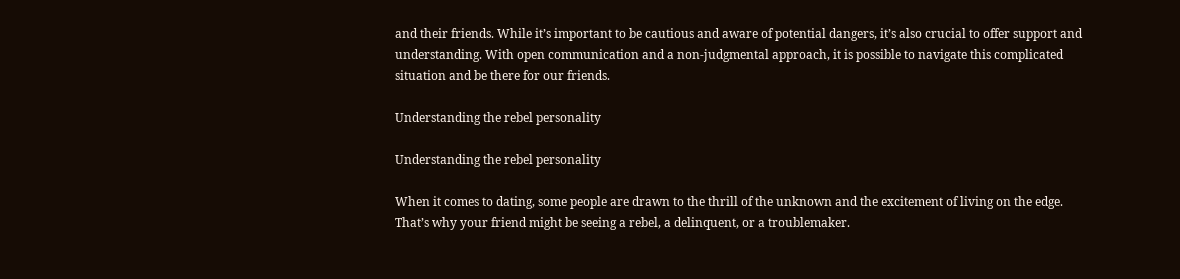and their friends. While it’s important to be cautious and aware of potential dangers, it’s also crucial to offer support and understanding. With open communication and a non-judgmental approach, it is possible to navigate this complicated situation and be there for our friends.

Understanding the rebel personality

Understanding the rebel personality

When it comes to dating, some people are drawn to the thrill of the unknown and the excitement of living on the edge. That’s why your friend might be seeing a rebel, a delinquent, or a troublemaker.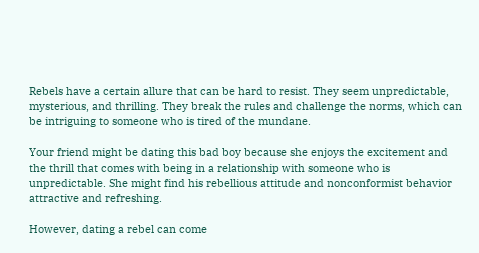Rebels have a certain allure that can be hard to resist. They seem unpredictable, mysterious, and thrilling. They break the rules and challenge the norms, which can be intriguing to someone who is tired of the mundane.

Your friend might be dating this bad boy because she enjoys the excitement and the thrill that comes with being in a relationship with someone who is unpredictable. She might find his rebellious attitude and nonconformist behavior attractive and refreshing.

However, dating a rebel can come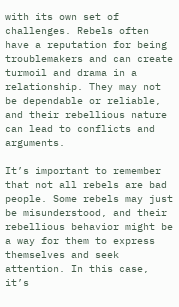with its own set of challenges. Rebels often have a reputation for being troublemakers and can create turmoil and drama in a relationship. They may not be dependable or reliable, and their rebellious nature can lead to conflicts and arguments.

It’s important to remember that not all rebels are bad people. Some rebels may just be misunderstood, and their rebellious behavior might be a way for them to express themselves and seek attention. In this case, it’s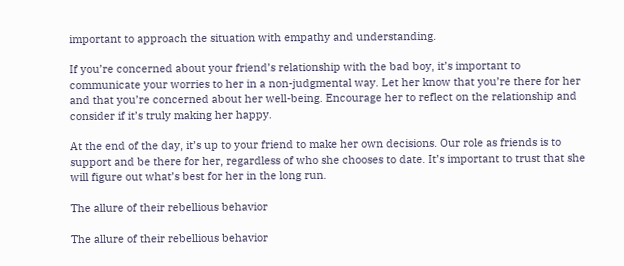important to approach the situation with empathy and understanding.

If you’re concerned about your friend’s relationship with the bad boy, it’s important to communicate your worries to her in a non-judgmental way. Let her know that you’re there for her and that you’re concerned about her well-being. Encourage her to reflect on the relationship and consider if it’s truly making her happy.

At the end of the day, it’s up to your friend to make her own decisions. Our role as friends is to support and be there for her, regardless of who she chooses to date. It’s important to trust that she will figure out what’s best for her in the long run.

The allure of their rebellious behavior

The allure of their rebellious behavior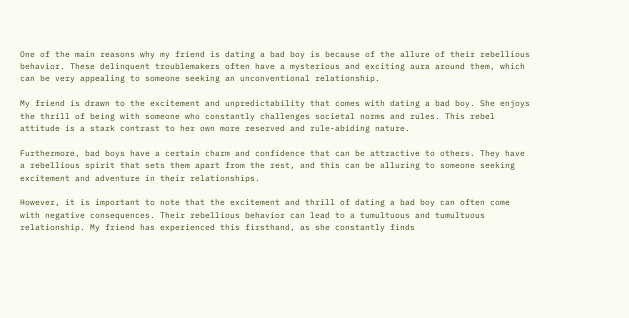One of the main reasons why my friend is dating a bad boy is because of the allure of their rebellious behavior. These delinquent troublemakers often have a mysterious and exciting aura around them, which can be very appealing to someone seeking an unconventional relationship.

My friend is drawn to the excitement and unpredictability that comes with dating a bad boy. She enjoys the thrill of being with someone who constantly challenges societal norms and rules. This rebel attitude is a stark contrast to her own more reserved and rule-abiding nature.

Furthermore, bad boys have a certain charm and confidence that can be attractive to others. They have a rebellious spirit that sets them apart from the rest, and this can be alluring to someone seeking excitement and adventure in their relationships.

However, it is important to note that the excitement and thrill of dating a bad boy can often come with negative consequences. Their rebellious behavior can lead to a tumultuous and tumultuous relationship. My friend has experienced this firsthand, as she constantly finds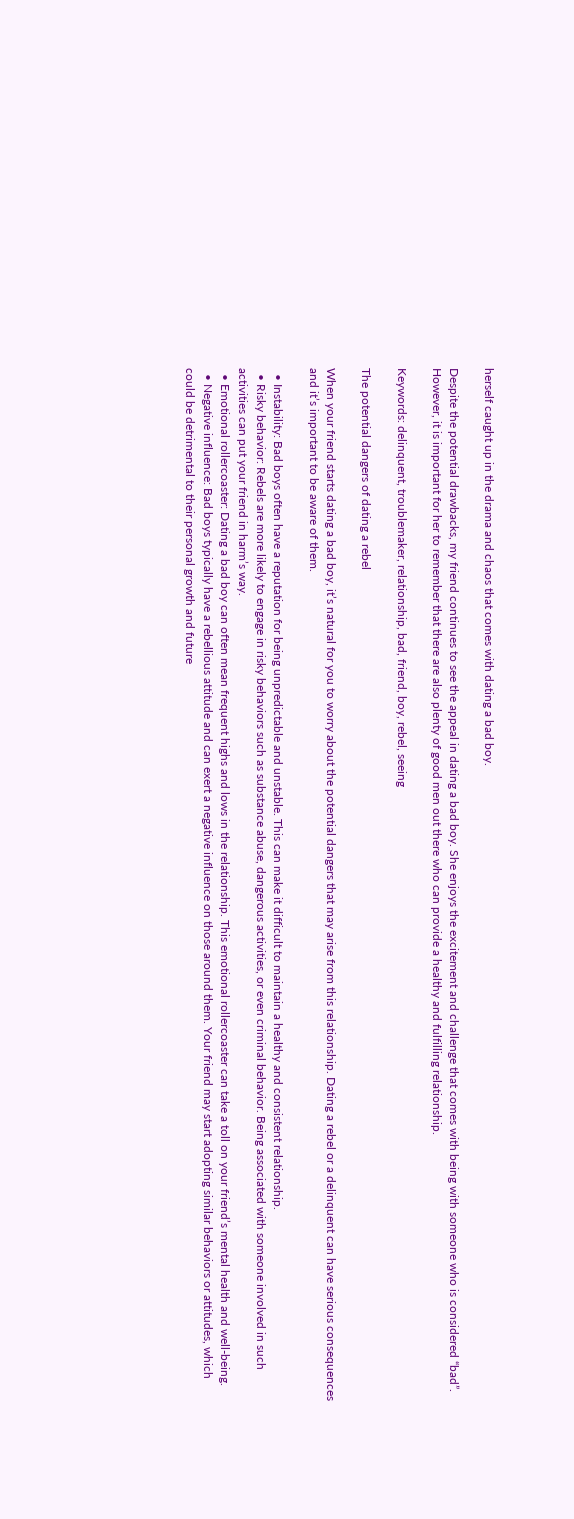herself caught up in the drama and chaos that comes with dating a bad boy.

Despite the potential drawbacks, my friend continues to see the appeal in dating a bad boy. She enjoys the excitement and challenge that comes with being with someone who is considered “bad”. However, it is important for her to remember that there are also plenty of good men out there who can provide a healthy and fulfilling relationship.

Keywords: delinquent, troublemaker, relationship, bad, friend, boy, rebel, seeing

The potential dangers of dating a rebel

When your friend starts dating a bad boy, it’s natural for you to worry about the potential dangers that may arise from this relationship. Dating a rebel or a delinquent can have serious consequences and it’s important to be aware of them.

  • Instability: Bad boys often have a reputation for being unpredictable and unstable. This can make it difficult to maintain a healthy and consistent relationship.
  • Risky behavior: Rebels are more likely to engage in risky behaviors such as substance abuse, dangerous activities, or even criminal behavior. Being associated with someone involved in such activities can put your friend in harm’s way.
  • Emotional rollercoaster: Dating a bad boy can often mean frequent highs and lows in the relationship. This emotional rollercoaster can take a toll on your friend’s mental health and well-being.
  • Negative influence: Bad boys typically have a rebellious attitude and can exert a negative influence on those around them. Your friend may start adopting similar behaviors or attitudes, which could be detrimental to their personal growth and future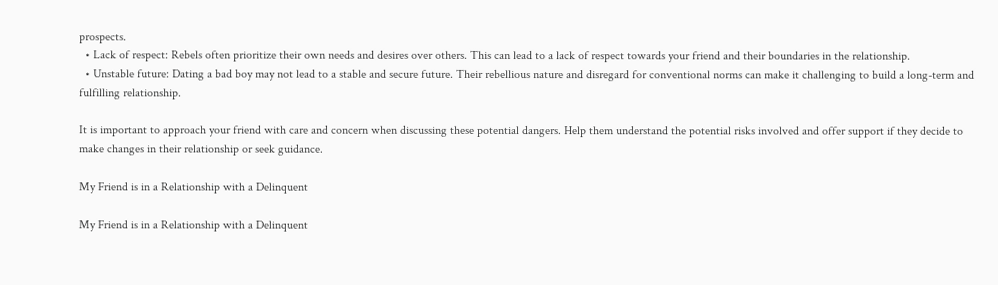prospects.
  • Lack of respect: Rebels often prioritize their own needs and desires over others. This can lead to a lack of respect towards your friend and their boundaries in the relationship.
  • Unstable future: Dating a bad boy may not lead to a stable and secure future. Their rebellious nature and disregard for conventional norms can make it challenging to build a long-term and fulfilling relationship.

It is important to approach your friend with care and concern when discussing these potential dangers. Help them understand the potential risks involved and offer support if they decide to make changes in their relationship or seek guidance.

My Friend is in a Relationship with a Delinquent

My Friend is in a Relationship with a Delinquent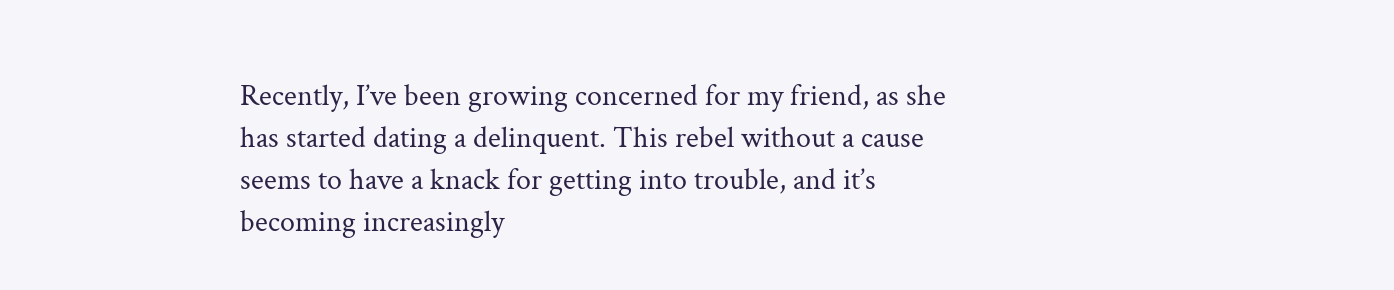Recently, I’ve been growing concerned for my friend, as she has started dating a delinquent. This rebel without a cause seems to have a knack for getting into trouble, and it’s becoming increasingly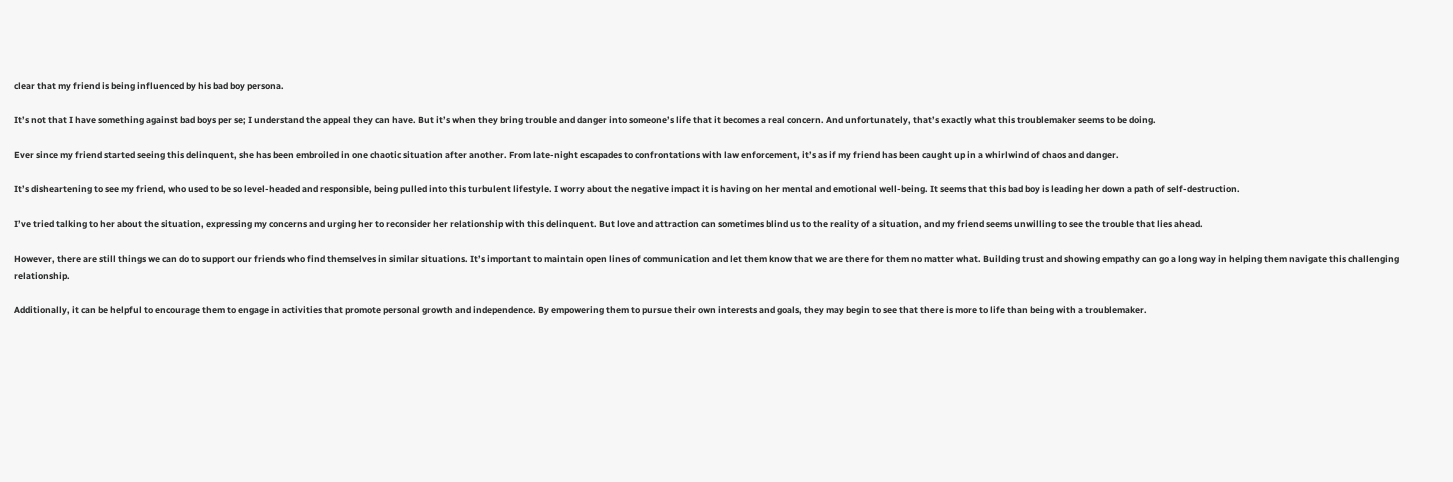clear that my friend is being influenced by his bad boy persona.

It’s not that I have something against bad boys per se; I understand the appeal they can have. But it’s when they bring trouble and danger into someone’s life that it becomes a real concern. And unfortunately, that’s exactly what this troublemaker seems to be doing.

Ever since my friend started seeing this delinquent, she has been embroiled in one chaotic situation after another. From late-night escapades to confrontations with law enforcement, it’s as if my friend has been caught up in a whirlwind of chaos and danger.

It’s disheartening to see my friend, who used to be so level-headed and responsible, being pulled into this turbulent lifestyle. I worry about the negative impact it is having on her mental and emotional well-being. It seems that this bad boy is leading her down a path of self-destruction.

I’ve tried talking to her about the situation, expressing my concerns and urging her to reconsider her relationship with this delinquent. But love and attraction can sometimes blind us to the reality of a situation, and my friend seems unwilling to see the trouble that lies ahead.

However, there are still things we can do to support our friends who find themselves in similar situations. It’s important to maintain open lines of communication and let them know that we are there for them no matter what. Building trust and showing empathy can go a long way in helping them navigate this challenging relationship.

Additionally, it can be helpful to encourage them to engage in activities that promote personal growth and independence. By empowering them to pursue their own interests and goals, they may begin to see that there is more to life than being with a troublemaker.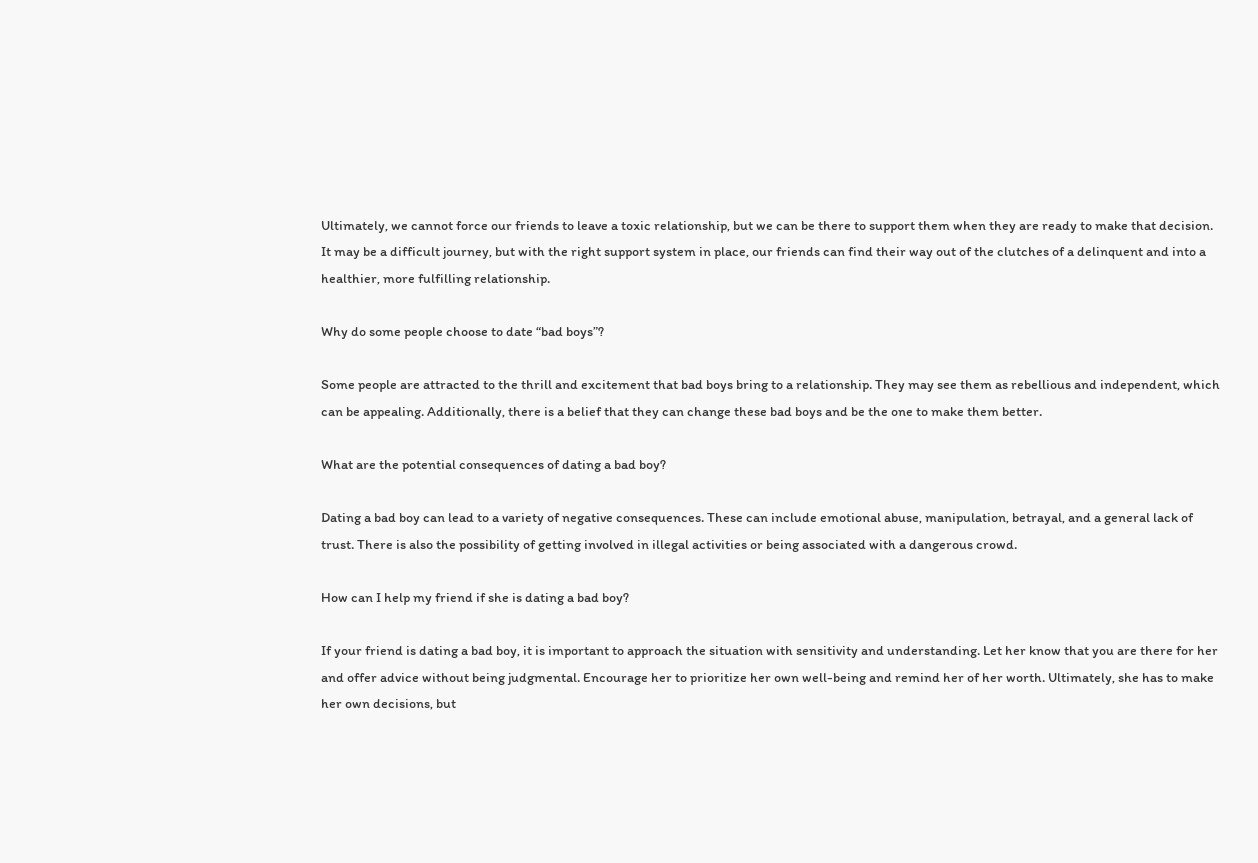Ultimately, we cannot force our friends to leave a toxic relationship, but we can be there to support them when they are ready to make that decision. It may be a difficult journey, but with the right support system in place, our friends can find their way out of the clutches of a delinquent and into a healthier, more fulfilling relationship.

Why do some people choose to date “bad boys”?

Some people are attracted to the thrill and excitement that bad boys bring to a relationship. They may see them as rebellious and independent, which can be appealing. Additionally, there is a belief that they can change these bad boys and be the one to make them better.

What are the potential consequences of dating a bad boy?

Dating a bad boy can lead to a variety of negative consequences. These can include emotional abuse, manipulation, betrayal, and a general lack of trust. There is also the possibility of getting involved in illegal activities or being associated with a dangerous crowd.

How can I help my friend if she is dating a bad boy?

If your friend is dating a bad boy, it is important to approach the situation with sensitivity and understanding. Let her know that you are there for her and offer advice without being judgmental. Encourage her to prioritize her own well-being and remind her of her worth. Ultimately, she has to make her own decisions, but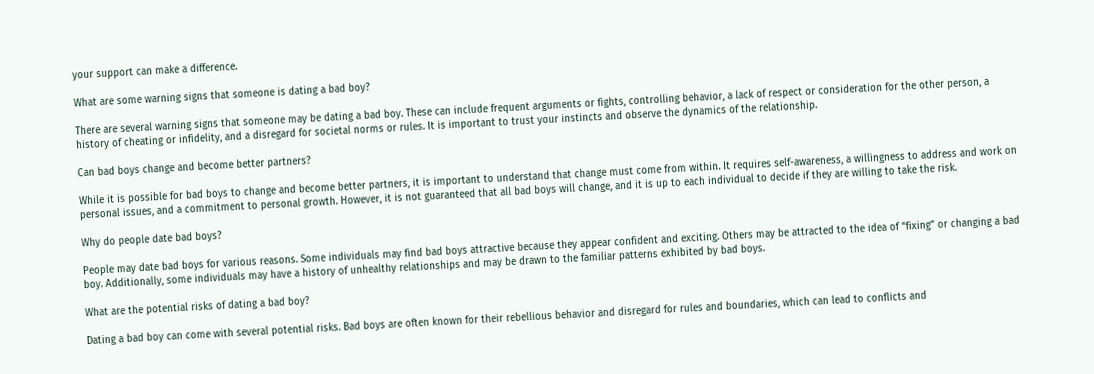your support can make a difference.

What are some warning signs that someone is dating a bad boy?

There are several warning signs that someone may be dating a bad boy. These can include frequent arguments or fights, controlling behavior, a lack of respect or consideration for the other person, a history of cheating or infidelity, and a disregard for societal norms or rules. It is important to trust your instincts and observe the dynamics of the relationship.

Can bad boys change and become better partners?

While it is possible for bad boys to change and become better partners, it is important to understand that change must come from within. It requires self-awareness, a willingness to address and work on personal issues, and a commitment to personal growth. However, it is not guaranteed that all bad boys will change, and it is up to each individual to decide if they are willing to take the risk.

Why do people date bad boys?

People may date bad boys for various reasons. Some individuals may find bad boys attractive because they appear confident and exciting. Others may be attracted to the idea of “fixing” or changing a bad boy. Additionally, some individuals may have a history of unhealthy relationships and may be drawn to the familiar patterns exhibited by bad boys.

What are the potential risks of dating a bad boy?

Dating a bad boy can come with several potential risks. Bad boys are often known for their rebellious behavior and disregard for rules and boundaries, which can lead to conflicts and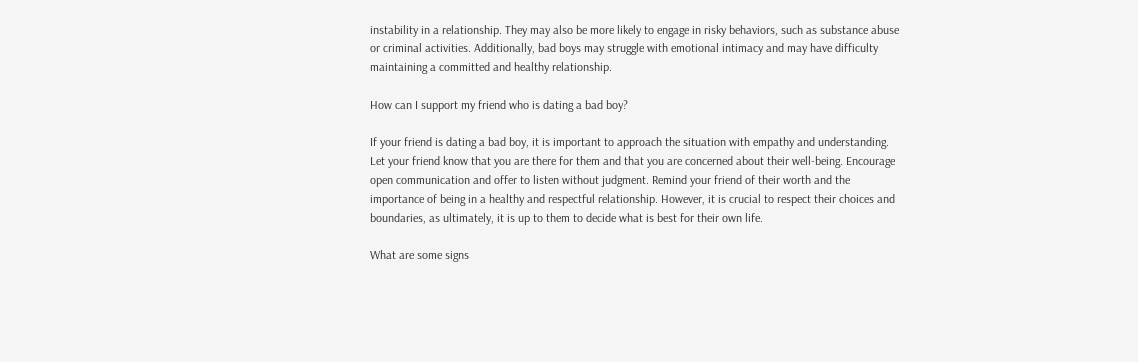instability in a relationship. They may also be more likely to engage in risky behaviors, such as substance abuse or criminal activities. Additionally, bad boys may struggle with emotional intimacy and may have difficulty maintaining a committed and healthy relationship.

How can I support my friend who is dating a bad boy?

If your friend is dating a bad boy, it is important to approach the situation with empathy and understanding. Let your friend know that you are there for them and that you are concerned about their well-being. Encourage open communication and offer to listen without judgment. Remind your friend of their worth and the importance of being in a healthy and respectful relationship. However, it is crucial to respect their choices and boundaries, as ultimately, it is up to them to decide what is best for their own life.

What are some signs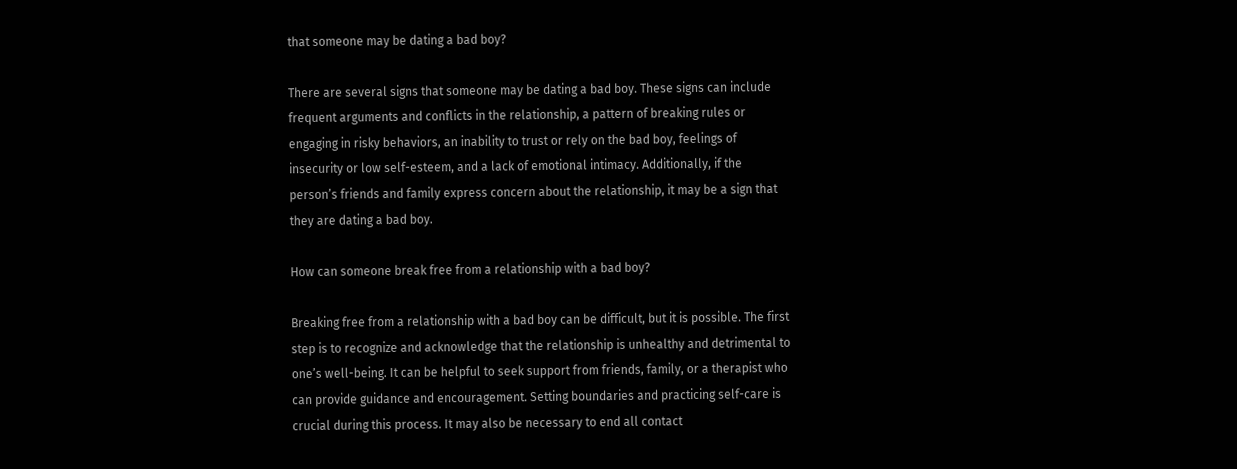that someone may be dating a bad boy?

There are several signs that someone may be dating a bad boy. These signs can include frequent arguments and conflicts in the relationship, a pattern of breaking rules or engaging in risky behaviors, an inability to trust or rely on the bad boy, feelings of insecurity or low self-esteem, and a lack of emotional intimacy. Additionally, if the person’s friends and family express concern about the relationship, it may be a sign that they are dating a bad boy.

How can someone break free from a relationship with a bad boy?

Breaking free from a relationship with a bad boy can be difficult, but it is possible. The first step is to recognize and acknowledge that the relationship is unhealthy and detrimental to one’s well-being. It can be helpful to seek support from friends, family, or a therapist who can provide guidance and encouragement. Setting boundaries and practicing self-care is crucial during this process. It may also be necessary to end all contact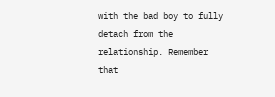with the bad boy to fully detach from the relationship. Remember that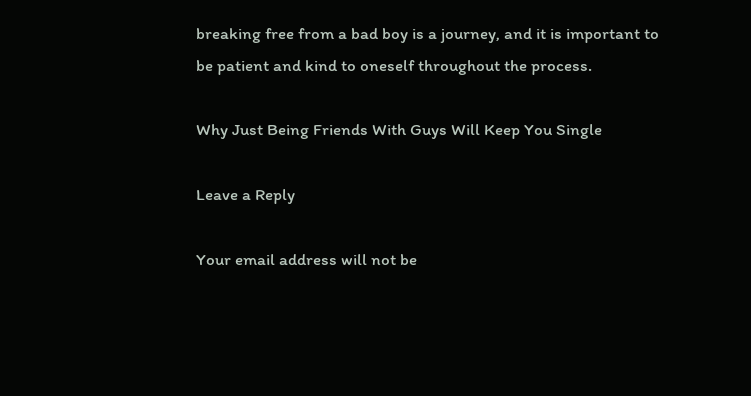breaking free from a bad boy is a journey, and it is important to be patient and kind to oneself throughout the process.

Why Just Being Friends With Guys Will Keep You Single

Leave a Reply

Your email address will not be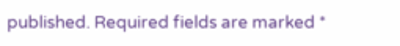published. Required fields are marked *